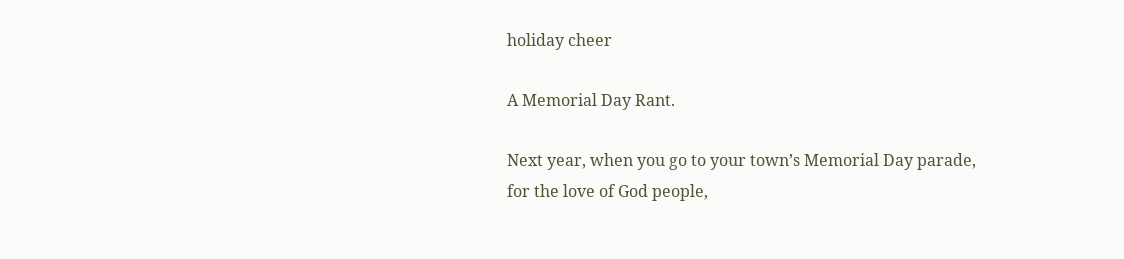holiday cheer

A Memorial Day Rant.

Next year, when you go to your town’s Memorial Day parade, for the love of God people,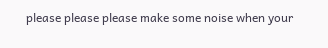please please please make some noise when your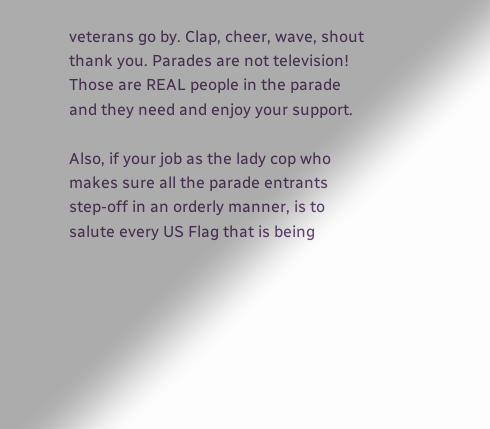veterans go by. Clap, cheer, wave, shout thank you. Parades are not television! Those are REAL people in the parade and they need and enjoy your support.

Also, if your job as the lady cop who makes sure all the parade entrants step-off in an orderly manner, is to salute every US Flag that is being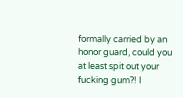formally carried by an honor guard, could you at least spit out your fucking gum?! I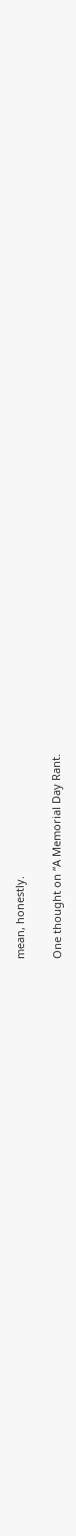mean, honestly.

One thought on “A Memorial Day Rant.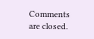Comments are closed.